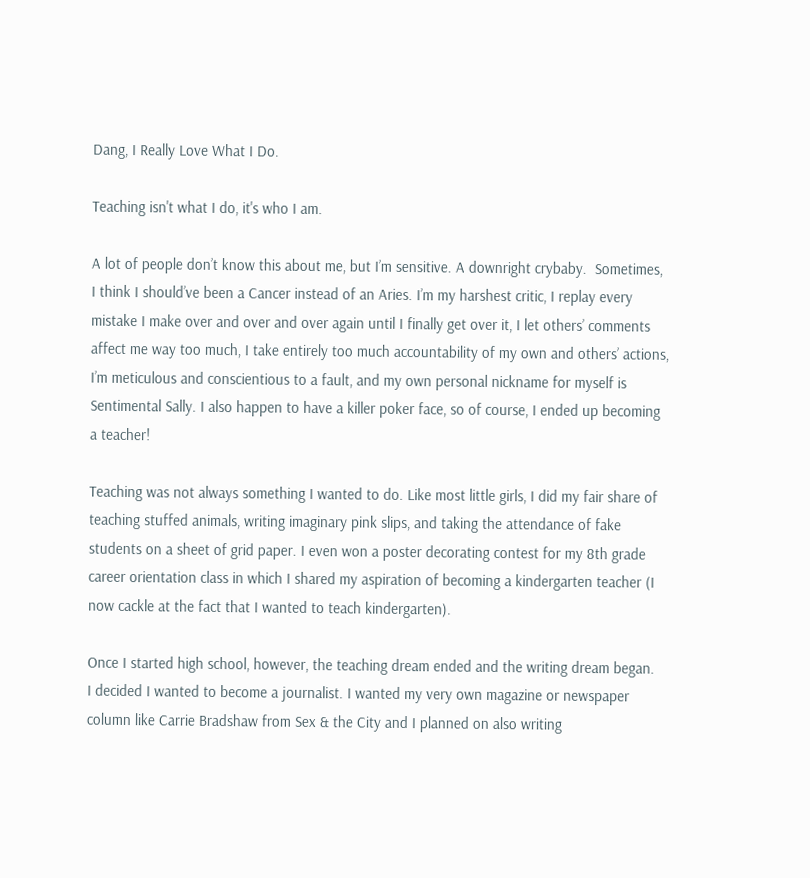Dang, I Really Love What I Do.

Teaching isn't what I do, it's who I am.

A lot of people don’t know this about me, but I’m sensitive. A downright crybaby.  Sometimes, I think I should’ve been a Cancer instead of an Aries. I’m my harshest critic, I replay every mistake I make over and over and over again until I finally get over it, I let others’ comments affect me way too much, I take entirely too much accountability of my own and others’ actions, I’m meticulous and conscientious to a fault, and my own personal nickname for myself is Sentimental Sally. I also happen to have a killer poker face, so of course, I ended up becoming a teacher!

Teaching was not always something I wanted to do. Like most little girls, I did my fair share of teaching stuffed animals, writing imaginary pink slips, and taking the attendance of fake students on a sheet of grid paper. I even won a poster decorating contest for my 8th grade career orientation class in which I shared my aspiration of becoming a kindergarten teacher (I now cackle at the fact that I wanted to teach kindergarten).

Once I started high school, however, the teaching dream ended and the writing dream began.  I decided I wanted to become a journalist. I wanted my very own magazine or newspaper column like Carrie Bradshaw from Sex & the City and I planned on also writing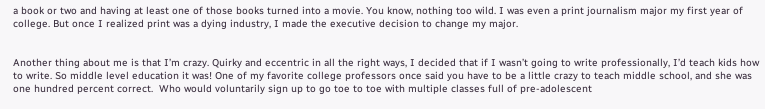a book or two and having at least one of those books turned into a movie. You know, nothing too wild. I was even a print journalism major my first year of college. But once I realized print was a dying industry, I made the executive decision to change my major.


Another thing about me is that I’m crazy. Quirky and eccentric in all the right ways, I decided that if I wasn’t going to write professionally, I’d teach kids how to write. So middle level education it was! One of my favorite college professors once said you have to be a little crazy to teach middle school, and she was one hundred percent correct.  Who would voluntarily sign up to go toe to toe with multiple classes full of pre-adolescent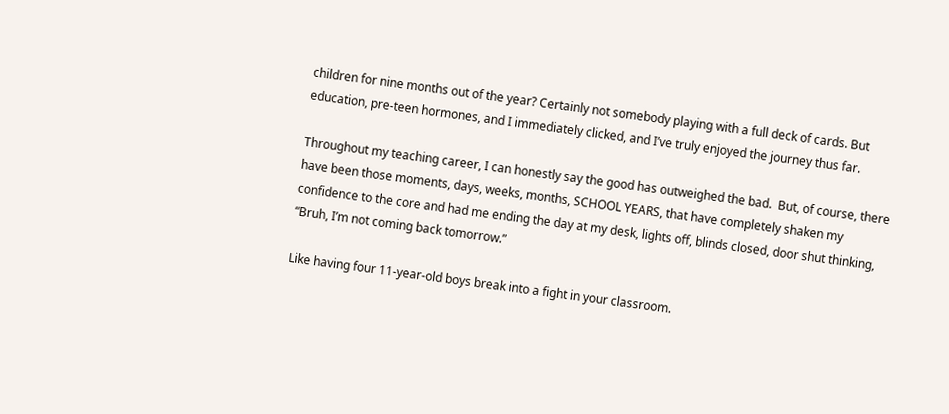children for nine months out of the year? Certainly not somebody playing with a full deck of cards. But education, pre-teen hormones, and I immediately clicked, and I’ve truly enjoyed the journey thus far.

Throughout my teaching career, I can honestly say the good has outweighed the bad.  But, of course, there have been those moments, days, weeks, months, SCHOOL YEARS, that have completely shaken my confidence to the core and had me ending the day at my desk, lights off, blinds closed, door shut thinking, “Bruh, I’m not coming back tomorrow.”

Like having four 11-year-old boys break into a fight in your classroom.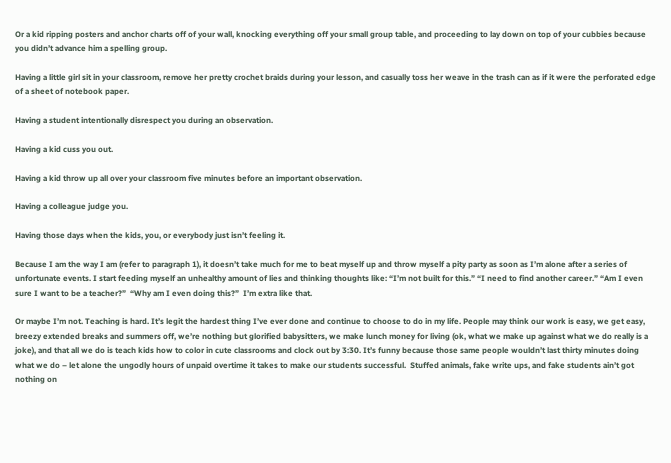Or a kid ripping posters and anchor charts off of your wall, knocking everything off your small group table, and proceeding to lay down on top of your cubbies because you didn’t advance him a spelling group.

Having a little girl sit in your classroom, remove her pretty crochet braids during your lesson, and casually toss her weave in the trash can as if it were the perforated edge of a sheet of notebook paper.

Having a student intentionally disrespect you during an observation.

Having a kid cuss you out.

Having a kid throw up all over your classroom five minutes before an important observation.

Having a colleague judge you.

Having those days when the kids, you, or everybody just isn’t feeling it.

Because I am the way I am (refer to paragraph 1), it doesn’t take much for me to beat myself up and throw myself a pity party as soon as I’m alone after a series of unfortunate events. I start feeding myself an unhealthy amount of lies and thinking thoughts like: “I’m not built for this.” “I need to find another career.” “Am I even sure I want to be a teacher?”  “Why am I even doing this?”  I’m extra like that.

Or maybe I’m not. Teaching is hard. It’s legit the hardest thing I’ve ever done and continue to choose to do in my life. People may think our work is easy, we get easy, breezy extended breaks and summers off, we’re nothing but glorified babysitters, we make lunch money for living (ok, what we make up against what we do really is a joke), and that all we do is teach kids how to color in cute classrooms and clock out by 3:30. It’s funny because those same people wouldn’t last thirty minutes doing what we do – let alone the ungodly hours of unpaid overtime it takes to make our students successful.  Stuffed animals, fake write ups, and fake students ain’t got nothing on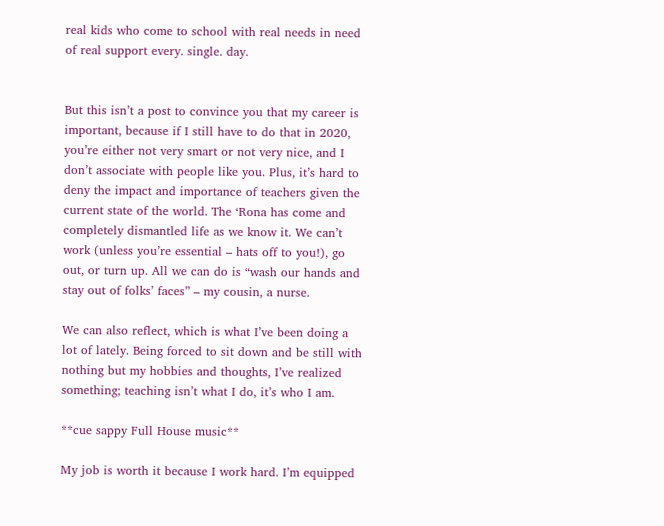real kids who come to school with real needs in need of real support every. single. day.


But this isn’t a post to convince you that my career is important, because if I still have to do that in 2020, you’re either not very smart or not very nice, and I don’t associate with people like you. Plus, it’s hard to deny the impact and importance of teachers given the current state of the world. The ‘Rona has come and completely dismantled life as we know it. We can’t work (unless you’re essential – hats off to you!), go out, or turn up. All we can do is “wash our hands and stay out of folks’ faces” – my cousin, a nurse.

We can also reflect, which is what I’ve been doing a lot of lately. Being forced to sit down and be still with nothing but my hobbies and thoughts, I’ve realized something; teaching isn’t what I do, it’s who I am.

**cue sappy Full House music**

My job is worth it because I work hard. I’m equipped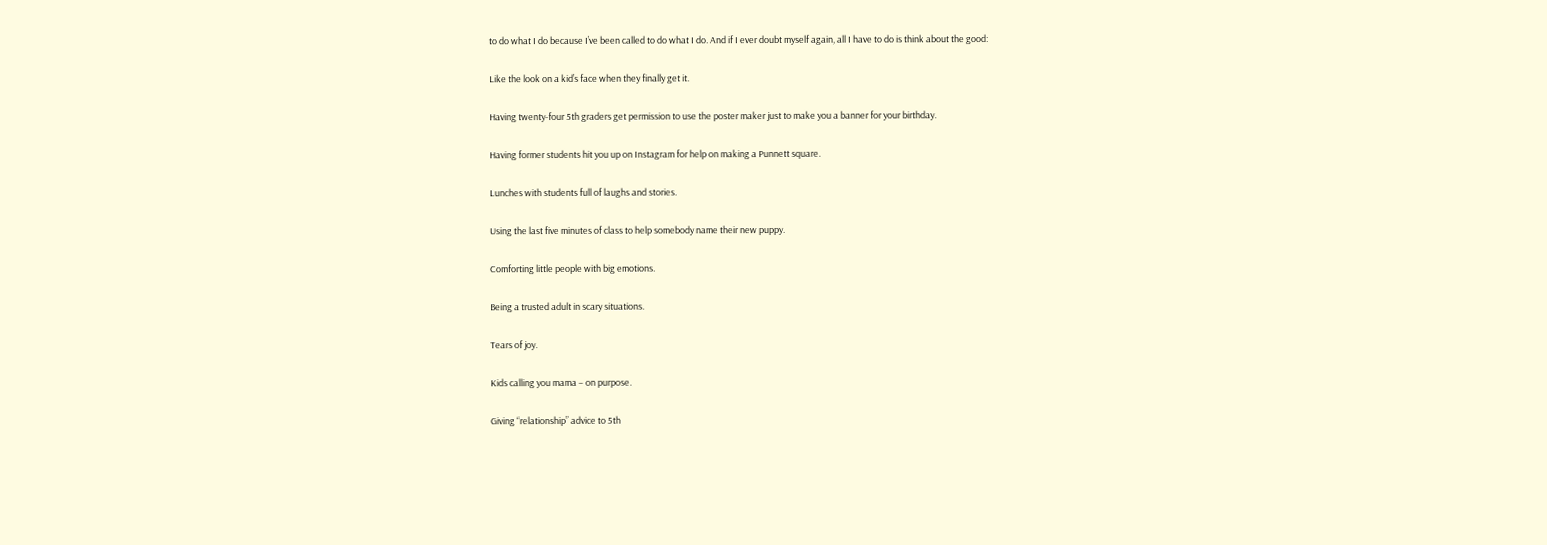to do what I do because I’ve been called to do what I do. And if I ever doubt myself again, all I have to do is think about the good:

Like the look on a kid’s face when they finally get it.

Having twenty-four 5th graders get permission to use the poster maker just to make you a banner for your birthday.

Having former students hit you up on Instagram for help on making a Punnett square.

Lunches with students full of laughs and stories.

Using the last five minutes of class to help somebody name their new puppy.

Comforting little people with big emotions.

Being a trusted adult in scary situations.

Tears of joy.

Kids calling you mama – on purpose.

Giving “relationship” advice to 5th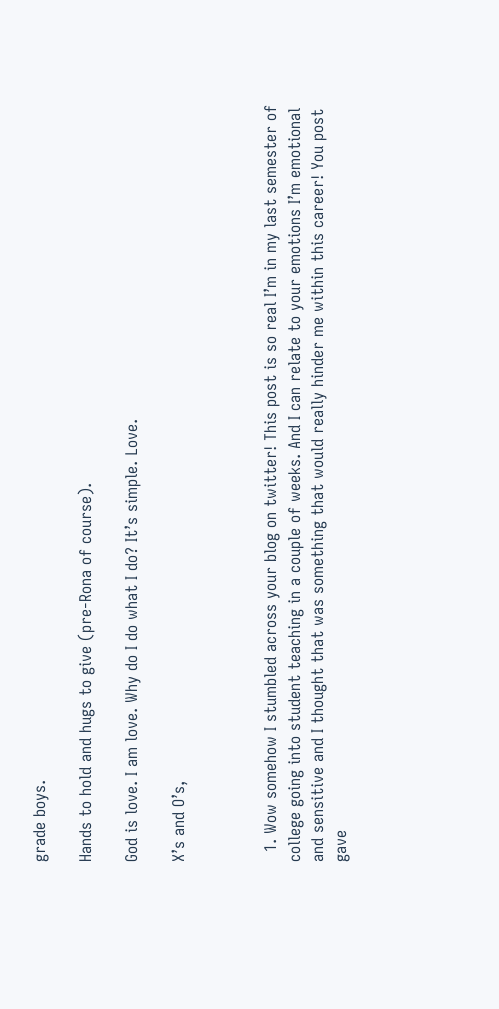grade boys.

Hands to hold and hugs to give (pre-Rona of course).

God is love. I am love. Why do I do what I do? It’s simple. Love.

X’s and O’s,



  1. Wow somehow I stumbled across your blog on twitter! This post is so real I’m in my last semester of college going into student teaching in a couple of weeks. And I can relate to your emotions I’m emotional and sensitive and I thought that was something that would really hinder me within this career! You post gave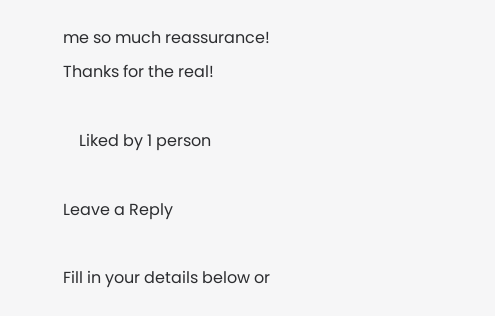me so much reassurance! Thanks for the real!

    Liked by 1 person

Leave a Reply

Fill in your details below or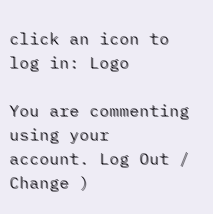click an icon to log in: Logo

You are commenting using your account. Log Out /  Change )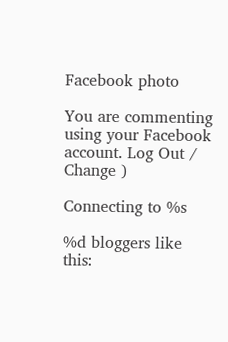Facebook photo

You are commenting using your Facebook account. Log Out /  Change )

Connecting to %s

%d bloggers like this: